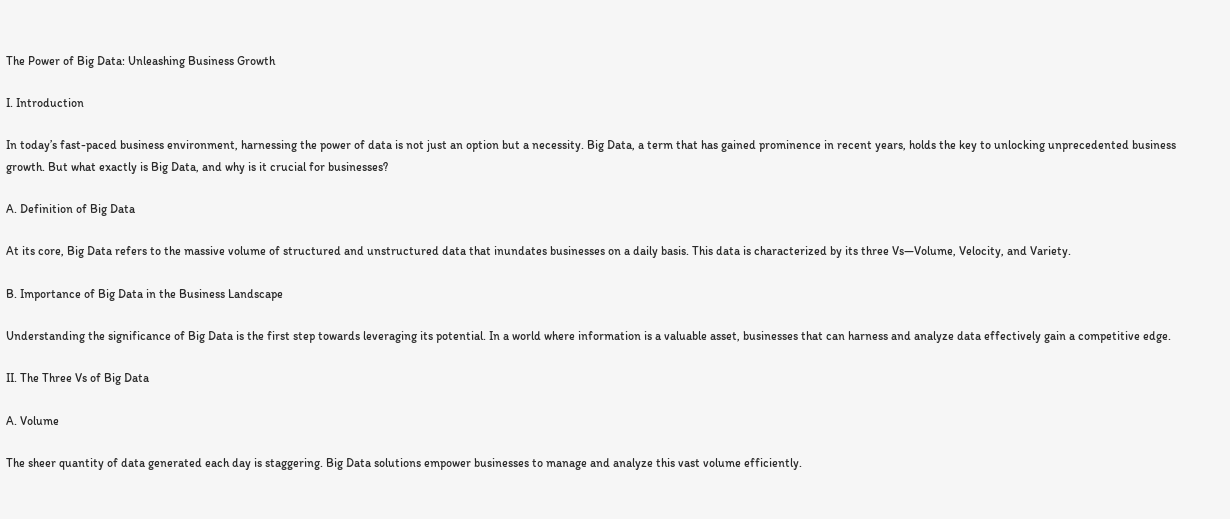The Power of Big Data: Unleashing Business Growth

I. Introduction

In today’s fast-paced business environment, harnessing the power of data is not just an option but a necessity. Big Data, a term that has gained prominence in recent years, holds the key to unlocking unprecedented business growth. But what exactly is Big Data, and why is it crucial for businesses?

A. Definition of Big Data

At its core, Big Data refers to the massive volume of structured and unstructured data that inundates businesses on a daily basis. This data is characterized by its three Vs—Volume, Velocity, and Variety.

B. Importance of Big Data in the Business Landscape

Understanding the significance of Big Data is the first step towards leveraging its potential. In a world where information is a valuable asset, businesses that can harness and analyze data effectively gain a competitive edge.

II. The Three Vs of Big Data

A. Volume

The sheer quantity of data generated each day is staggering. Big Data solutions empower businesses to manage and analyze this vast volume efficiently.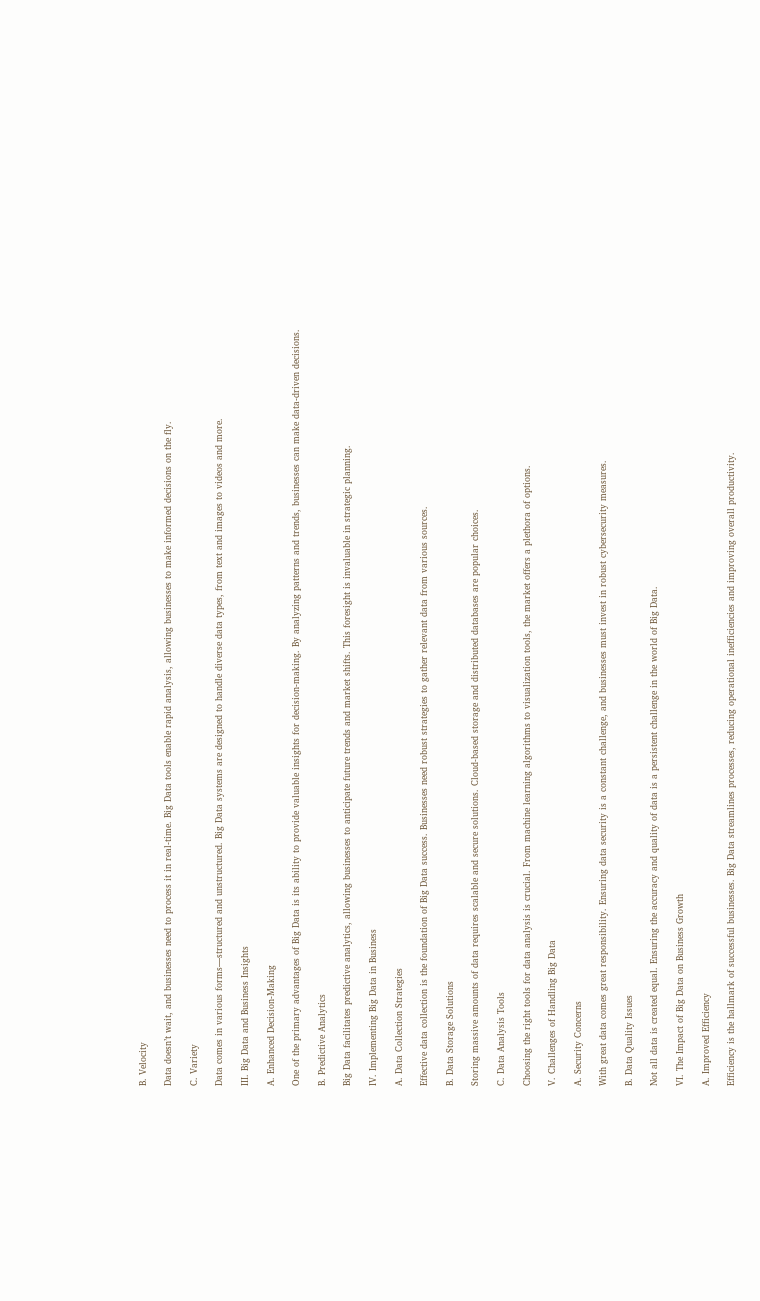B. Velocity

Data doesn’t wait, and businesses need to process it in real-time. Big Data tools enable rapid analysis, allowing businesses to make informed decisions on the fly.

C. Variety

Data comes in various forms—structured and unstructured. Big Data systems are designed to handle diverse data types, from text and images to videos and more.

III. Big Data and Business Insights

A. Enhanced Decision-Making

One of the primary advantages of Big Data is its ability to provide valuable insights for decision-making. By analyzing patterns and trends, businesses can make data-driven decisions.

B. Predictive Analytics

Big Data facilitates predictive analytics, allowing businesses to anticipate future trends and market shifts. This foresight is invaluable in strategic planning.

IV. Implementing Big Data in Business

A. Data Collection Strategies

Effective data collection is the foundation of Big Data success. Businesses need robust strategies to gather relevant data from various sources.

B. Data Storage Solutions

Storing massive amounts of data requires scalable and secure solutions. Cloud-based storage and distributed databases are popular choices.

C. Data Analysis Tools

Choosing the right tools for data analysis is crucial. From machine learning algorithms to visualization tools, the market offers a plethora of options.

V. Challenges of Handling Big Data

A. Security Concerns

With great data comes great responsibility. Ensuring data security is a constant challenge, and businesses must invest in robust cybersecurity measures.

B. Data Quality Issues

Not all data is created equal. Ensuring the accuracy and quality of data is a persistent challenge in the world of Big Data.

VI. The Impact of Big Data on Business Growth

A. Improved Efficiency

Efficiency is the hallmark of successful businesses. Big Data streamlines processes, reducing operational inefficiencies and improving overall productivity.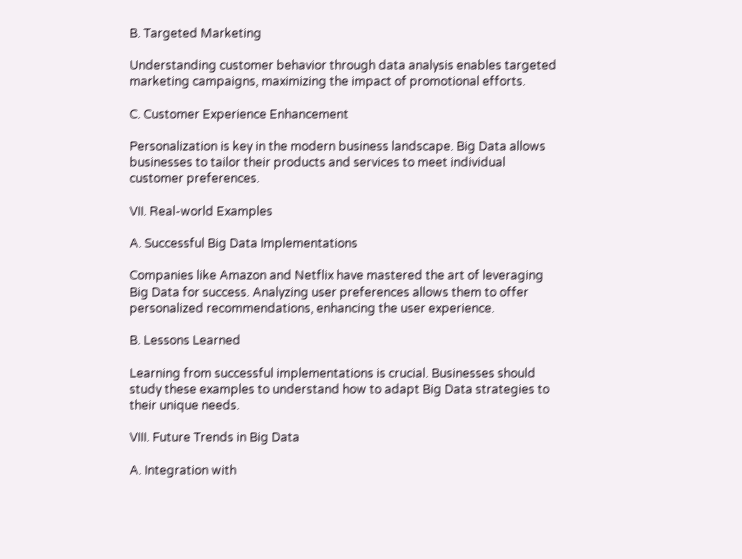B. Targeted Marketing

Understanding customer behavior through data analysis enables targeted marketing campaigns, maximizing the impact of promotional efforts.

C. Customer Experience Enhancement

Personalization is key in the modern business landscape. Big Data allows businesses to tailor their products and services to meet individual customer preferences.

VII. Real-world Examples

A. Successful Big Data Implementations

Companies like Amazon and Netflix have mastered the art of leveraging Big Data for success. Analyzing user preferences allows them to offer personalized recommendations, enhancing the user experience.

B. Lessons Learned

Learning from successful implementations is crucial. Businesses should study these examples to understand how to adapt Big Data strategies to their unique needs.

VIII. Future Trends in Big Data

A. Integration with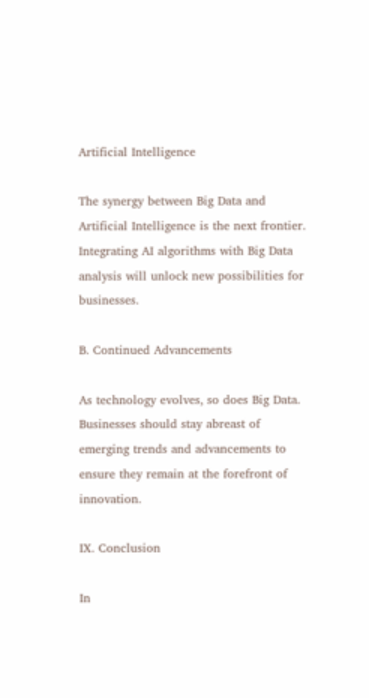Artificial Intelligence

The synergy between Big Data and Artificial Intelligence is the next frontier. Integrating AI algorithms with Big Data analysis will unlock new possibilities for businesses.

B. Continued Advancements

As technology evolves, so does Big Data. Businesses should stay abreast of emerging trends and advancements to ensure they remain at the forefront of innovation.

IX. Conclusion

In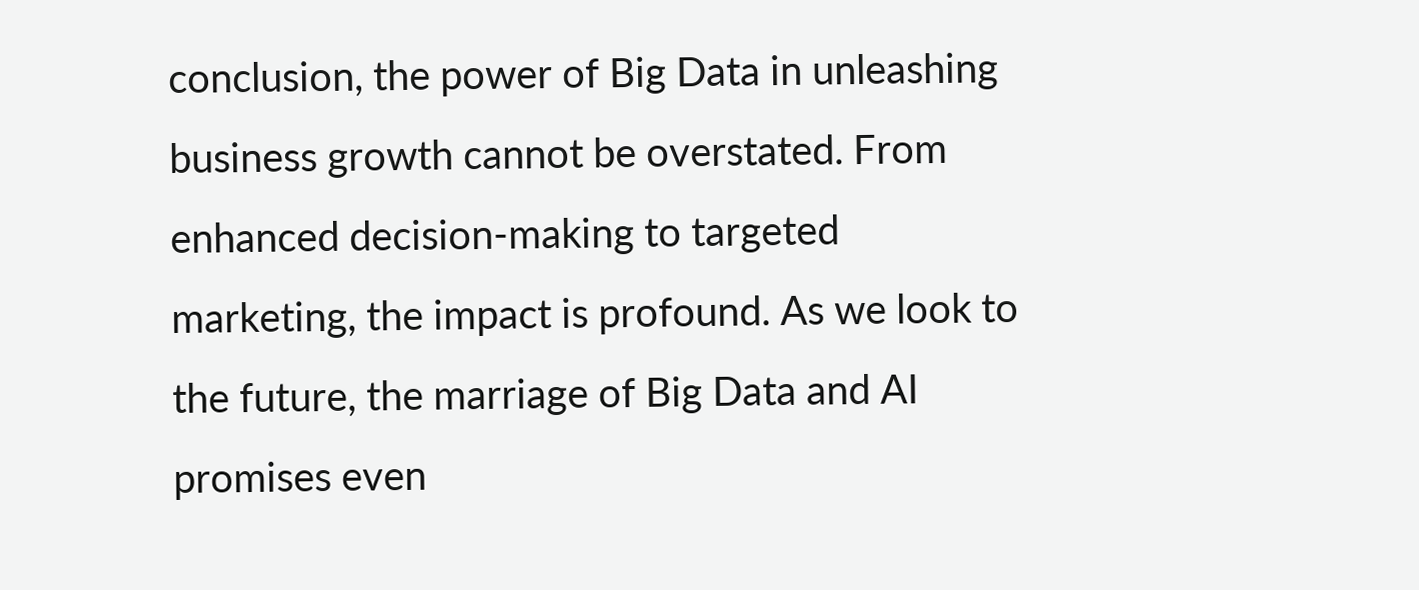conclusion, the power of Big Data in unleashing business growth cannot be overstated. From enhanced decision-making to targeted marketing, the impact is profound. As we look to the future, the marriage of Big Data and AI promises even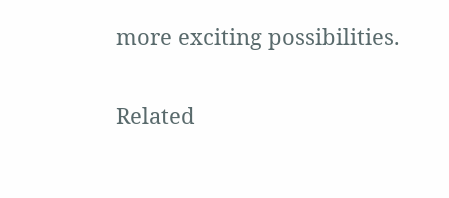more exciting possibilities.

Related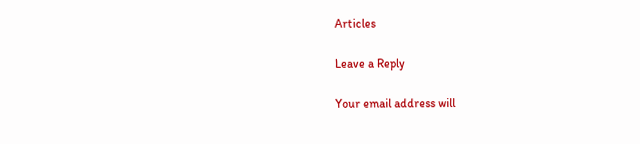Articles

Leave a Reply

Your email address will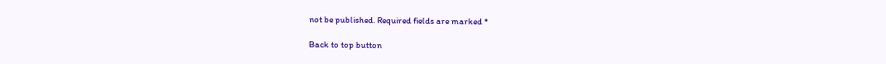not be published. Required fields are marked *

Back to top button